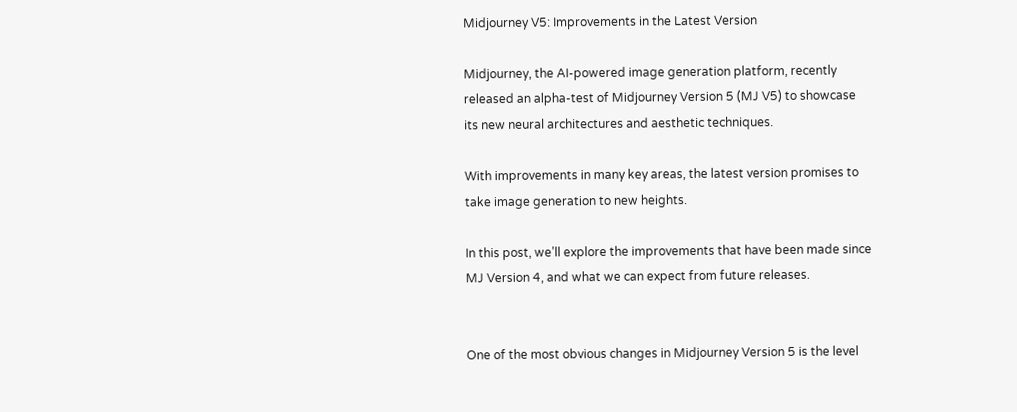Midjourney V5: Improvements in the Latest Version

Midjourney, the AI-powered image generation platform, recently released an alpha-test of Midjourney Version 5 (MJ V5) to showcase its new neural architectures and aesthetic techniques.

With improvements in many key areas, the latest version promises to take image generation to new heights.

In this post, we’ll explore the improvements that have been made since MJ Version 4, and what we can expect from future releases.


One of the most obvious changes in Midjourney Version 5 is the level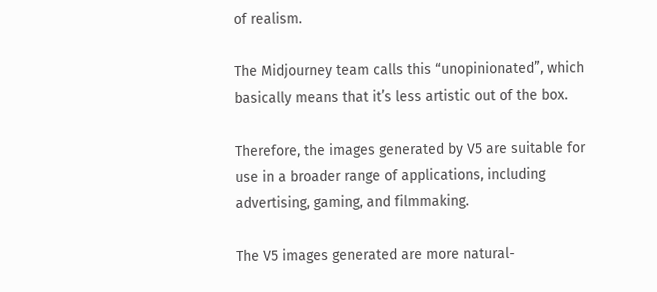of realism.

The Midjourney team calls this “unopinionated”, which basically means that it’s less artistic out of the box.

Therefore, the images generated by V5 are suitable for use in a broader range of applications, including advertising, gaming, and filmmaking.

The V5 images generated are more natural-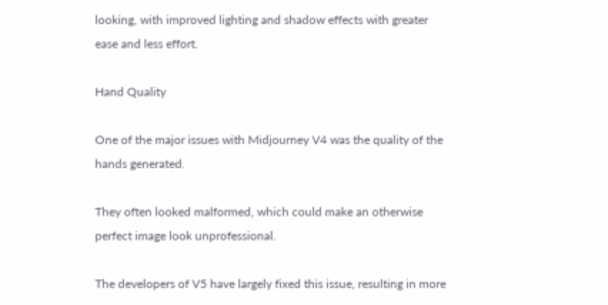looking, with improved lighting and shadow effects with greater ease and less effort.

Hand Quality

One of the major issues with Midjourney V4 was the quality of the hands generated.

They often looked malformed, which could make an otherwise perfect image look unprofessional.

The developers of V5 have largely fixed this issue, resulting in more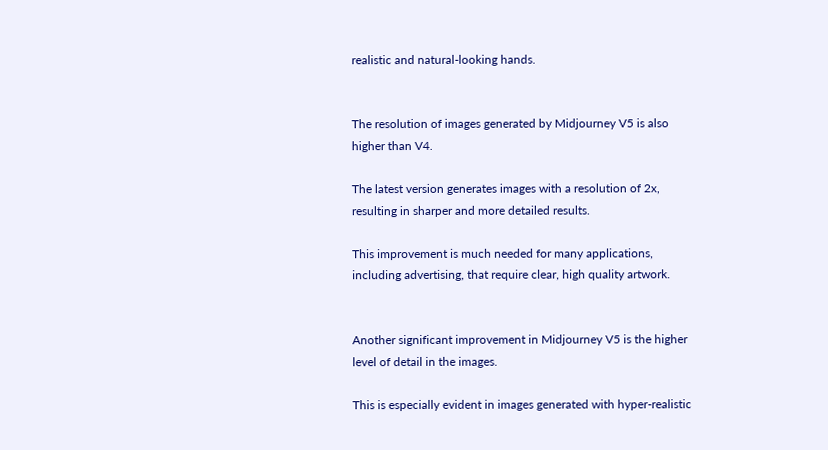realistic and natural-looking hands.


The resolution of images generated by Midjourney V5 is also higher than V4.

The latest version generates images with a resolution of 2x, resulting in sharper and more detailed results.

This improvement is much needed for many applications, including advertising, that require clear, high quality artwork.


Another significant improvement in Midjourney V5 is the higher level of detail in the images.

This is especially evident in images generated with hyper-realistic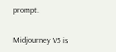prompt.


Midjourney V5 is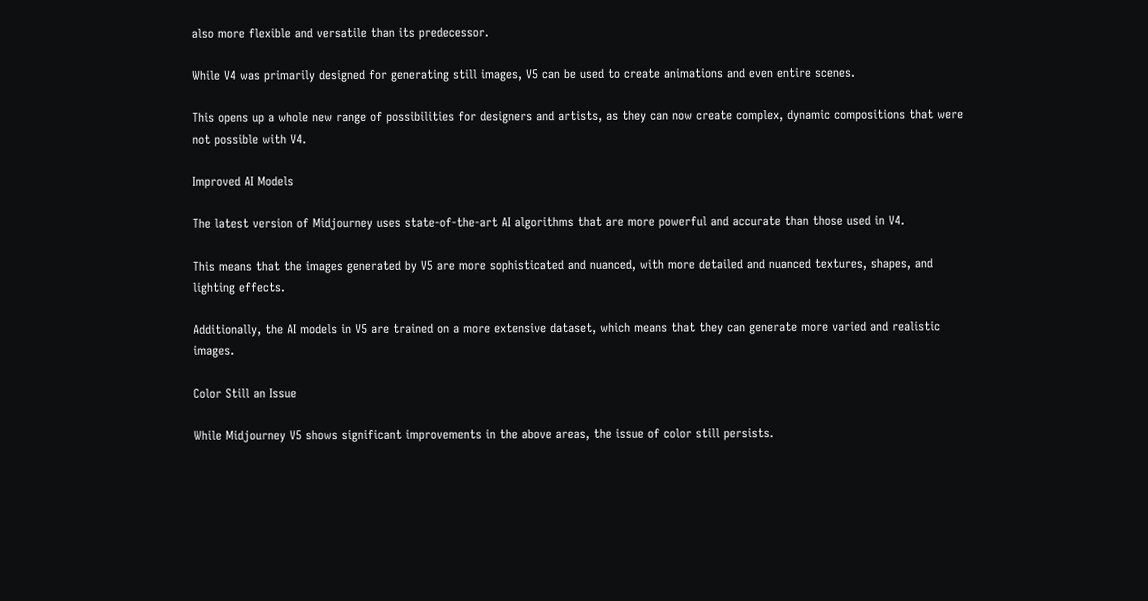also more flexible and versatile than its predecessor.

While V4 was primarily designed for generating still images, V5 can be used to create animations and even entire scenes.

This opens up a whole new range of possibilities for designers and artists, as they can now create complex, dynamic compositions that were not possible with V4.

Improved AI Models

The latest version of Midjourney uses state-of-the-art AI algorithms that are more powerful and accurate than those used in V4.

This means that the images generated by V5 are more sophisticated and nuanced, with more detailed and nuanced textures, shapes, and lighting effects.

Additionally, the AI models in V5 are trained on a more extensive dataset, which means that they can generate more varied and realistic images.

Color Still an Issue

While Midjourney V5 shows significant improvements in the above areas, the issue of color still persists.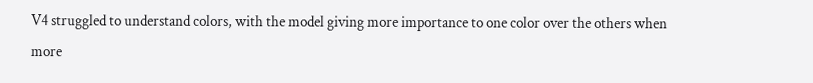V4 struggled to understand colors, with the model giving more importance to one color over the others when more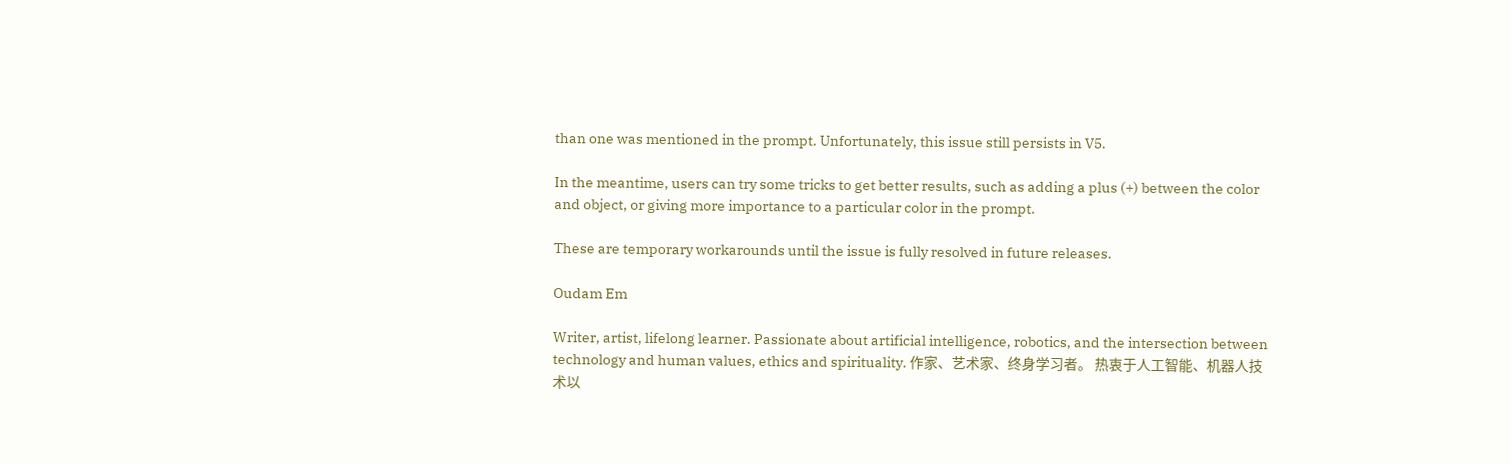than one was mentioned in the prompt. Unfortunately, this issue still persists in V5.

In the meantime, users can try some tricks to get better results, such as adding a plus (+) between the color and object, or giving more importance to a particular color in the prompt.

These are temporary workarounds until the issue is fully resolved in future releases.

Oudam Em

Writer, artist, lifelong learner. Passionate about artificial intelligence, robotics, and the intersection between technology and human values, ethics and spirituality. 作家、艺术家、终身学习者。 热衷于人工智能、机器人技术以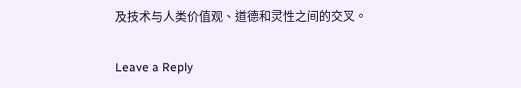及技术与人类价值观、道德和灵性之间的交叉。

Leave a Reply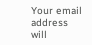Your email address will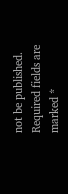not be published. Required fields are marked *